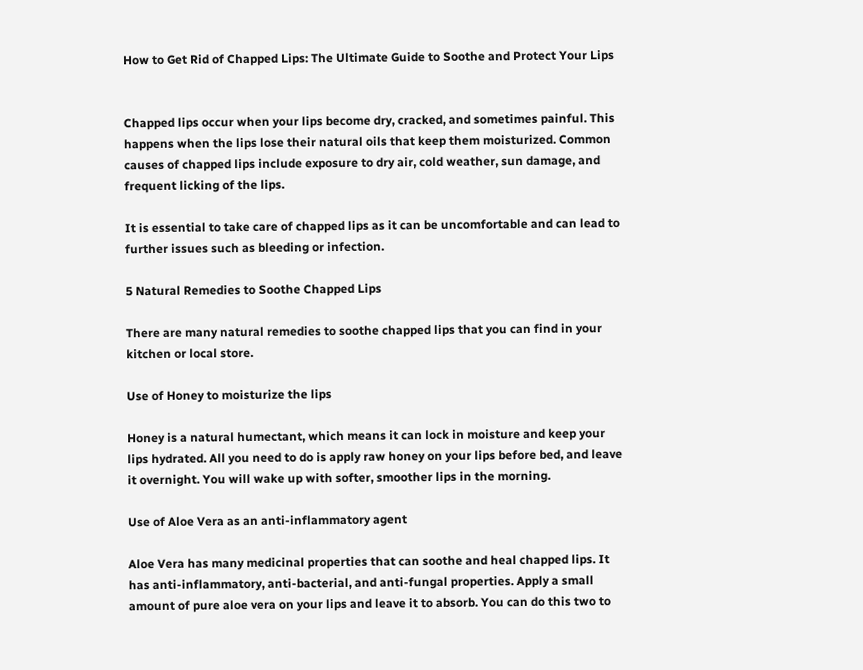How to Get Rid of Chapped Lips: The Ultimate Guide to Soothe and Protect Your Lips


Chapped lips occur when your lips become dry, cracked, and sometimes painful. This happens when the lips lose their natural oils that keep them moisturized. Common causes of chapped lips include exposure to dry air, cold weather, sun damage, and frequent licking of the lips.

It is essential to take care of chapped lips as it can be uncomfortable and can lead to further issues such as bleeding or infection.

5 Natural Remedies to Soothe Chapped Lips

There are many natural remedies to soothe chapped lips that you can find in your kitchen or local store.

Use of Honey to moisturize the lips

Honey is a natural humectant, which means it can lock in moisture and keep your lips hydrated. All you need to do is apply raw honey on your lips before bed, and leave it overnight. You will wake up with softer, smoother lips in the morning.

Use of Aloe Vera as an anti-inflammatory agent

Aloe Vera has many medicinal properties that can soothe and heal chapped lips. It has anti-inflammatory, anti-bacterial, and anti-fungal properties. Apply a small amount of pure aloe vera on your lips and leave it to absorb. You can do this two to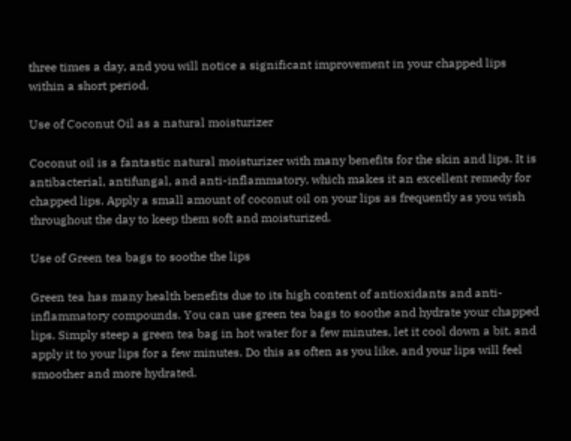three times a day, and you will notice a significant improvement in your chapped lips within a short period.

Use of Coconut Oil as a natural moisturizer

Coconut oil is a fantastic natural moisturizer with many benefits for the skin and lips. It is antibacterial, antifungal, and anti-inflammatory, which makes it an excellent remedy for chapped lips. Apply a small amount of coconut oil on your lips as frequently as you wish throughout the day to keep them soft and moisturized.

Use of Green tea bags to soothe the lips

Green tea has many health benefits due to its high content of antioxidants and anti-inflammatory compounds. You can use green tea bags to soothe and hydrate your chapped lips. Simply steep a green tea bag in hot water for a few minutes, let it cool down a bit, and apply it to your lips for a few minutes. Do this as often as you like, and your lips will feel smoother and more hydrated.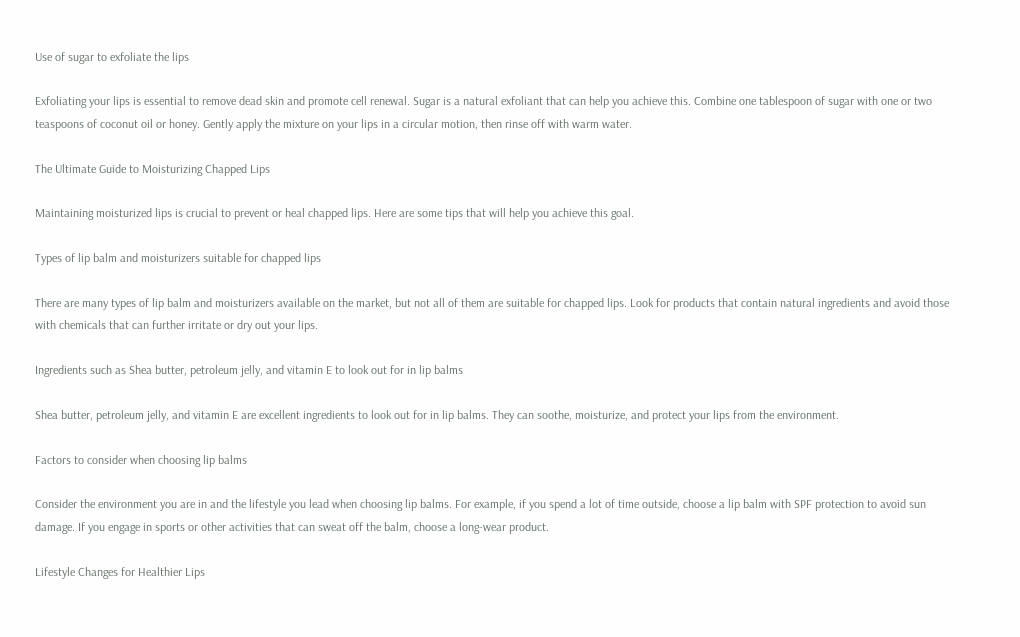Use of sugar to exfoliate the lips

Exfoliating your lips is essential to remove dead skin and promote cell renewal. Sugar is a natural exfoliant that can help you achieve this. Combine one tablespoon of sugar with one or two teaspoons of coconut oil or honey. Gently apply the mixture on your lips in a circular motion, then rinse off with warm water.

The Ultimate Guide to Moisturizing Chapped Lips

Maintaining moisturized lips is crucial to prevent or heal chapped lips. Here are some tips that will help you achieve this goal.

Types of lip balm and moisturizers suitable for chapped lips

There are many types of lip balm and moisturizers available on the market, but not all of them are suitable for chapped lips. Look for products that contain natural ingredients and avoid those with chemicals that can further irritate or dry out your lips.

Ingredients such as Shea butter, petroleum jelly, and vitamin E to look out for in lip balms

Shea butter, petroleum jelly, and vitamin E are excellent ingredients to look out for in lip balms. They can soothe, moisturize, and protect your lips from the environment.

Factors to consider when choosing lip balms

Consider the environment you are in and the lifestyle you lead when choosing lip balms. For example, if you spend a lot of time outside, choose a lip balm with SPF protection to avoid sun damage. If you engage in sports or other activities that can sweat off the balm, choose a long-wear product.

Lifestyle Changes for Healthier Lips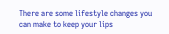There are some lifestyle changes you can make to keep your lips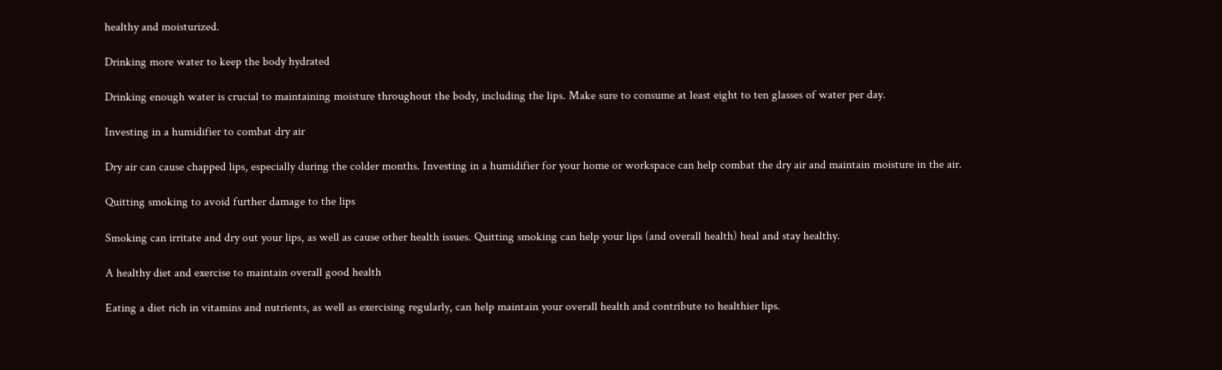healthy and moisturized.

Drinking more water to keep the body hydrated

Drinking enough water is crucial to maintaining moisture throughout the body, including the lips. Make sure to consume at least eight to ten glasses of water per day.

Investing in a humidifier to combat dry air

Dry air can cause chapped lips, especially during the colder months. Investing in a humidifier for your home or workspace can help combat the dry air and maintain moisture in the air.

Quitting smoking to avoid further damage to the lips

Smoking can irritate and dry out your lips, as well as cause other health issues. Quitting smoking can help your lips (and overall health) heal and stay healthy.

A healthy diet and exercise to maintain overall good health

Eating a diet rich in vitamins and nutrients, as well as exercising regularly, can help maintain your overall health and contribute to healthier lips.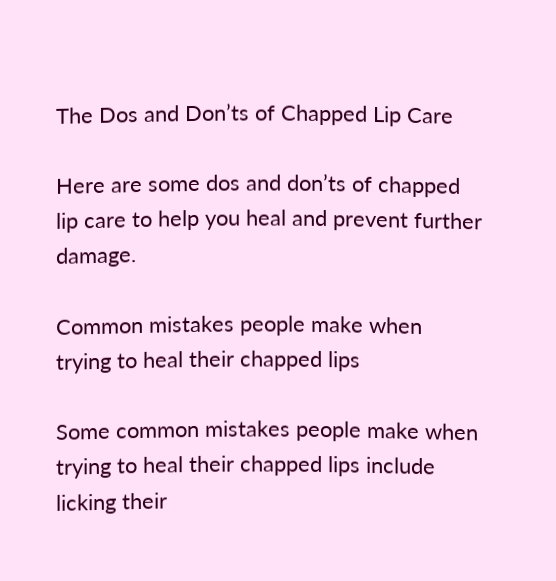The Dos and Don’ts of Chapped Lip Care

Here are some dos and don’ts of chapped lip care to help you heal and prevent further damage.

Common mistakes people make when trying to heal their chapped lips

Some common mistakes people make when trying to heal their chapped lips include licking their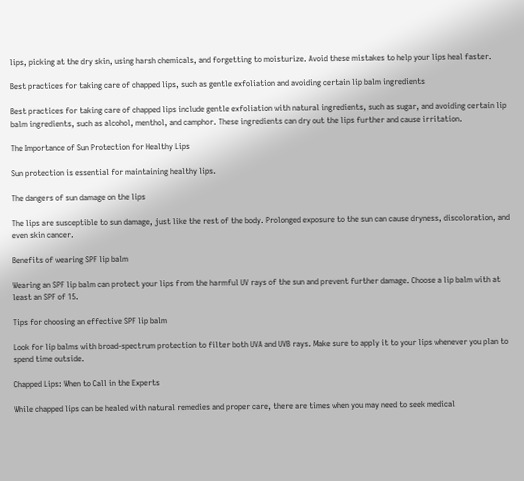lips, picking at the dry skin, using harsh chemicals, and forgetting to moisturize. Avoid these mistakes to help your lips heal faster.

Best practices for taking care of chapped lips, such as gentle exfoliation and avoiding certain lip balm ingredients

Best practices for taking care of chapped lips include gentle exfoliation with natural ingredients, such as sugar, and avoiding certain lip balm ingredients, such as alcohol, menthol, and camphor. These ingredients can dry out the lips further and cause irritation.

The Importance of Sun Protection for Healthy Lips

Sun protection is essential for maintaining healthy lips.

The dangers of sun damage on the lips

The lips are susceptible to sun damage, just like the rest of the body. Prolonged exposure to the sun can cause dryness, discoloration, and even skin cancer.

Benefits of wearing SPF lip balm

Wearing an SPF lip balm can protect your lips from the harmful UV rays of the sun and prevent further damage. Choose a lip balm with at least an SPF of 15.

Tips for choosing an effective SPF lip balm

Look for lip balms with broad-spectrum protection to filter both UVA and UVB rays. Make sure to apply it to your lips whenever you plan to spend time outside.

Chapped Lips: When to Call in the Experts

While chapped lips can be healed with natural remedies and proper care, there are times when you may need to seek medical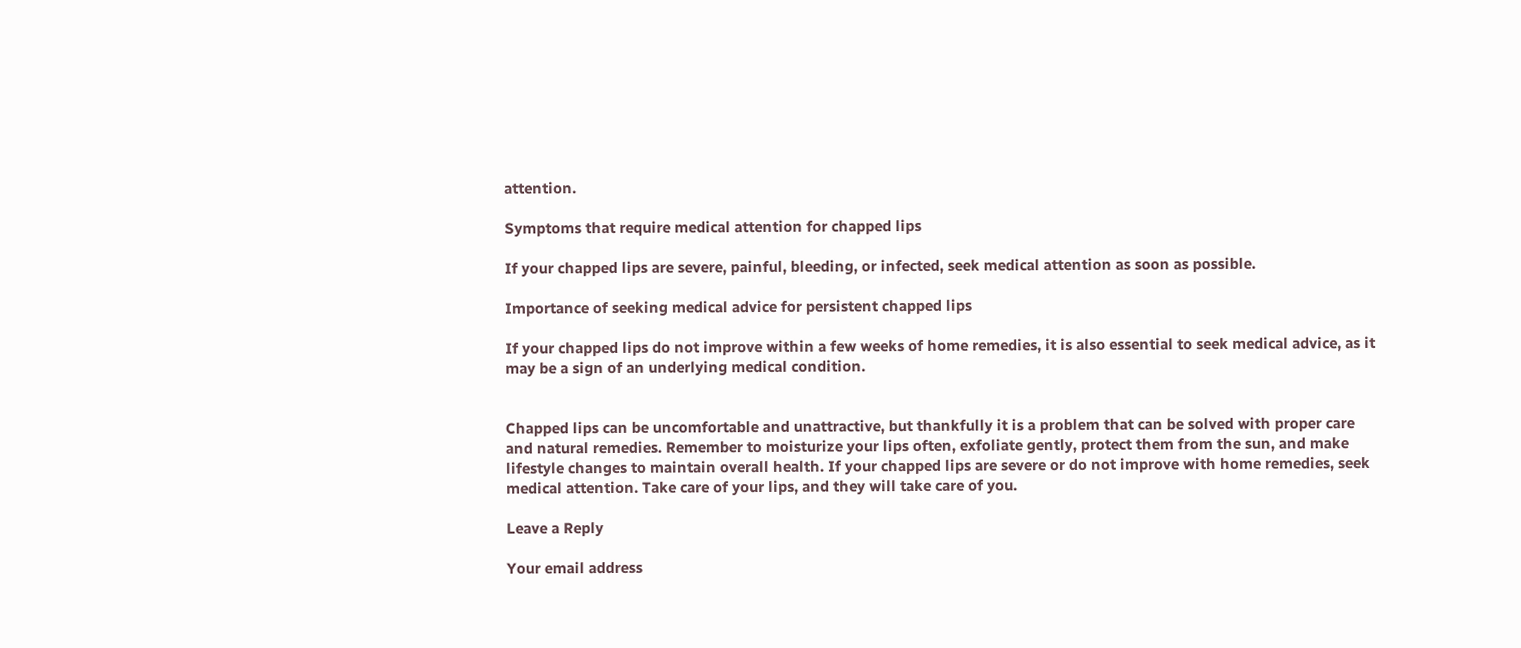attention.

Symptoms that require medical attention for chapped lips

If your chapped lips are severe, painful, bleeding, or infected, seek medical attention as soon as possible.

Importance of seeking medical advice for persistent chapped lips

If your chapped lips do not improve within a few weeks of home remedies, it is also essential to seek medical advice, as it may be a sign of an underlying medical condition.


Chapped lips can be uncomfortable and unattractive, but thankfully it is a problem that can be solved with proper care and natural remedies. Remember to moisturize your lips often, exfoliate gently, protect them from the sun, and make lifestyle changes to maintain overall health. If your chapped lips are severe or do not improve with home remedies, seek medical attention. Take care of your lips, and they will take care of you.

Leave a Reply

Your email address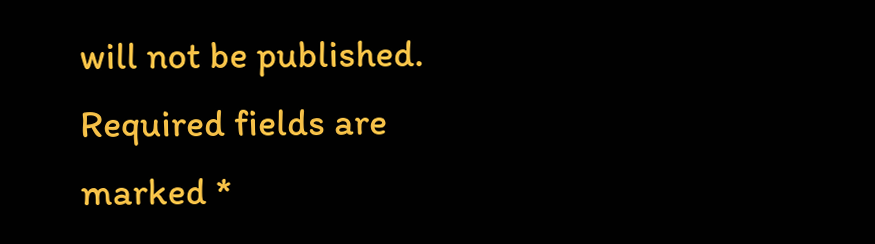will not be published. Required fields are marked *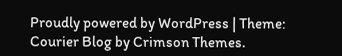Proudly powered by WordPress | Theme: Courier Blog by Crimson Themes.